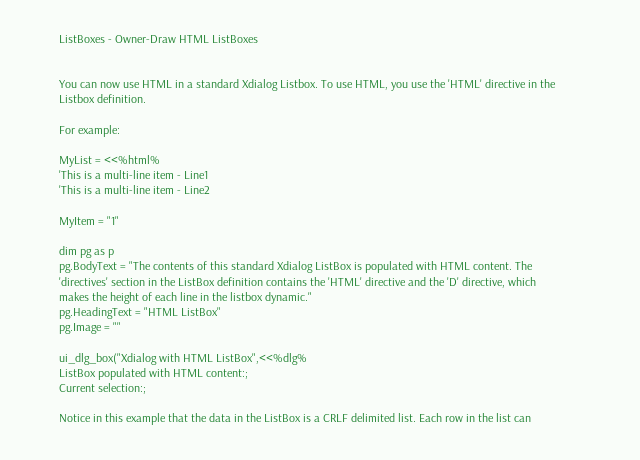ListBoxes - Owner-Draw HTML ListBoxes


You can now use HTML in a standard Xdialog Listbox. To use HTML, you use the 'HTML' directive in the Listbox definition.

For example:

MyList = <<%html%
'This is a multi-line item - Line1
'This is a multi-line item - Line2

MyItem = "1"

dim pg as p
pg.BodyText = "The contents of this standard Xdialog ListBox is populated with HTML content. The 'directives' section in the ListBox definition contains the 'HTML' directive and the 'D' directive, which makes the height of each line in the listbox dynamic."
pg.HeadingText = "HTML ListBox"
pg.Image = ""

ui_dlg_box("Xdialog with HTML ListBox",<<%dlg%
ListBox populated with HTML content:;
Current selection:;

Notice in this example that the data in the ListBox is a CRLF delimited list. Each row in the list can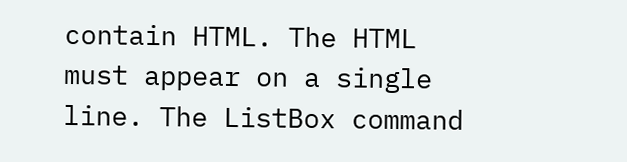contain HTML. The HTML must appear on a single line. The ListBox command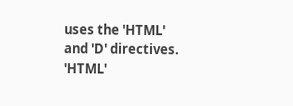uses the 'HTML' and 'D' directives. 'HTML'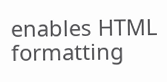enables HTML formatting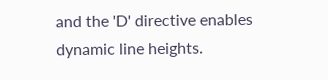and the 'D' directive enables dynamic line heights.